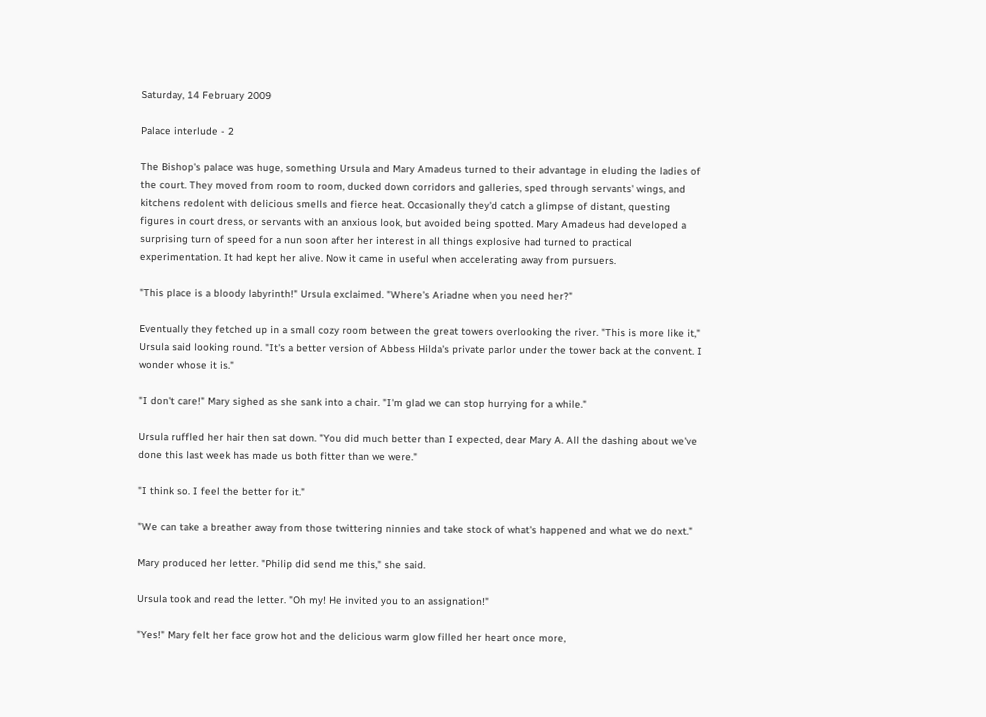Saturday, 14 February 2009

Palace interlude - 2

The Bishop's palace was huge, something Ursula and Mary Amadeus turned to their advantage in eluding the ladies of the court. They moved from room to room, ducked down corridors and galleries, sped through servants' wings, and kitchens redolent with delicious smells and fierce heat. Occasionally they'd catch a glimpse of distant, questing figures in court dress, or servants with an anxious look, but avoided being spotted. Mary Amadeus had developed a surprising turn of speed for a nun soon after her interest in all things explosive had turned to practical experimentation. It had kept her alive. Now it came in useful when accelerating away from pursuers.

"This place is a bloody labyrinth!" Ursula exclaimed. "Where's Ariadne when you need her?"

Eventually they fetched up in a small cozy room between the great towers overlooking the river. "This is more like it," Ursula said looking round. "It's a better version of Abbess Hilda's private parlor under the tower back at the convent. I wonder whose it is."

"I don't care!" Mary sighed as she sank into a chair. "I'm glad we can stop hurrying for a while."

Ursula ruffled her hair then sat down. "You did much better than I expected, dear Mary A. All the dashing about we've done this last week has made us both fitter than we were."

"I think so. I feel the better for it."

"We can take a breather away from those twittering ninnies and take stock of what's happened and what we do next."

Mary produced her letter. "Philip did send me this," she said.

Ursula took and read the letter. "Oh my! He invited you to an assignation!"

"Yes!" Mary felt her face grow hot and the delicious warm glow filled her heart once more,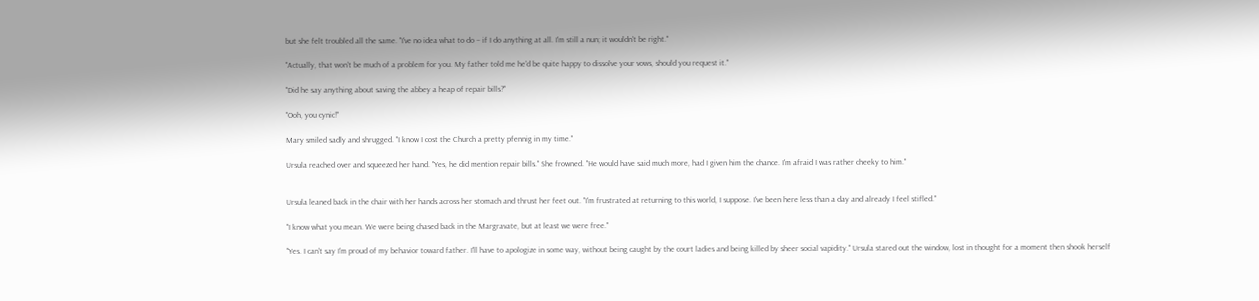but she felt troubled all the same. "I've no idea what to do – if I do anything at all. I'm still a nun; it wouldn't be right."

"Actually, that won't be much of a problem for you. My father told me he'd be quite happy to dissolve your vows, should you request it."

"Did he say anything about saving the abbey a heap of repair bills?"

"Ooh, you cynic!"

Mary smiled sadly and shrugged. "I know I cost the Church a pretty pfennig in my time."

Ursula reached over and squeezed her hand. "Yes, he did mention repair bills." She frowned. "He would have said much more, had I given him the chance. I'm afraid I was rather cheeky to him."


Ursula leaned back in the chair with her hands across her stomach and thrust her feet out. "I'm frustrated at returning to this world, I suppose. I've been here less than a day and already I feel stifled."

"I know what you mean. We were being chased back in the Margravate, but at least we were free."

"Yes. I can't say I'm proud of my behavior toward father. I'll have to apologize in some way, without being caught by the court ladies and being killed by sheer social vapidity." Ursula stared out the window, lost in thought for a moment then shook herself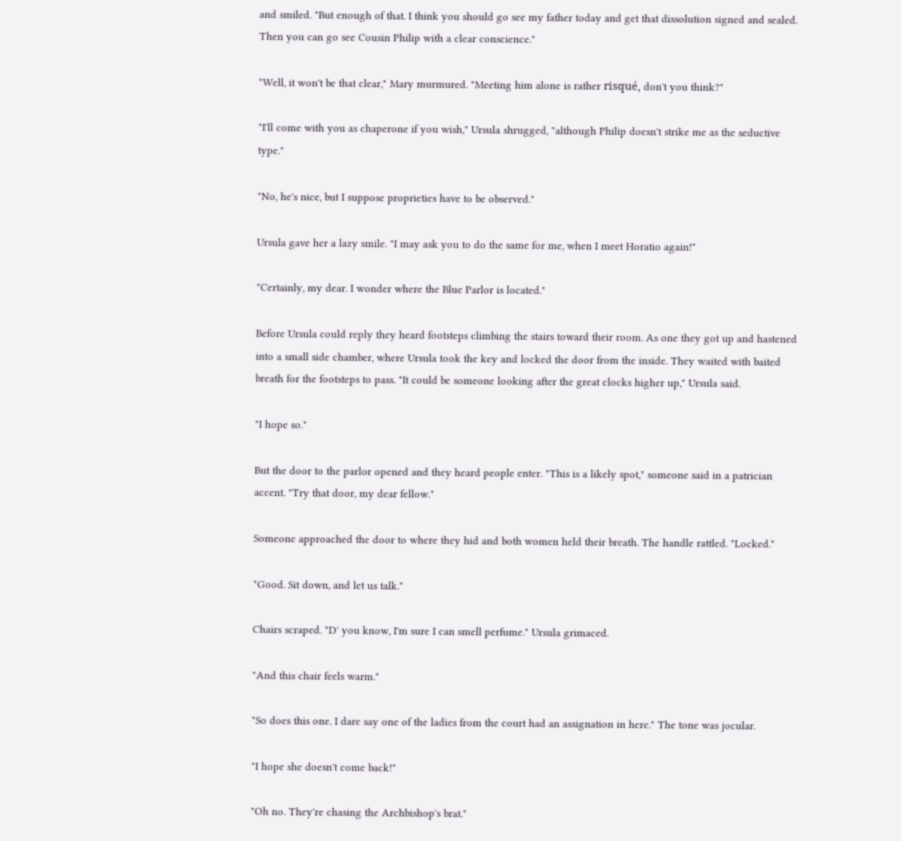and smiled. "But enough of that. I think you should go see my father today and get that dissolution signed and sealed. Then you can go see Cousin Philip with a clear conscience."

"Well, it won't be that clear," Mary murmured. "Meeting him alone is rather risqué, don't you think?"

"I'll come with you as chaperone if you wish," Ursula shrugged, "although Philip doesn't strike me as the seductive type."

"No, he's nice, but I suppose proprieties have to be observed."

Ursula gave her a lazy smile. "I may ask you to do the same for me, when I meet Horatio again!"

"Certainly, my dear. I wonder where the Blue Parlor is located."

Before Ursula could reply they heard footsteps climbing the stairs toward their room. As one they got up and hastened into a small side chamber, where Ursula took the key and locked the door from the inside. They waited with baited breath for the footsteps to pass. "It could be someone looking after the great clocks higher up," Ursula said.

"I hope so."

But the door to the parlor opened and they heard people enter. "This is a likely spot," someone said in a patrician accent. "Try that door, my dear fellow."

Someone approached the door to where they hid and both women held their breath. The handle rattled. "Locked."

"Good. Sit down, and let us talk."

Chairs scraped. "D' you know, I'm sure I can smell perfume." Ursula grimaced.

"And this chair feels warm."

"So does this one. I dare say one of the ladies from the court had an assignation in here." The tone was jocular.

"I hope she doesn't come back!"

"Oh no. They're chasing the Archbishop's brat."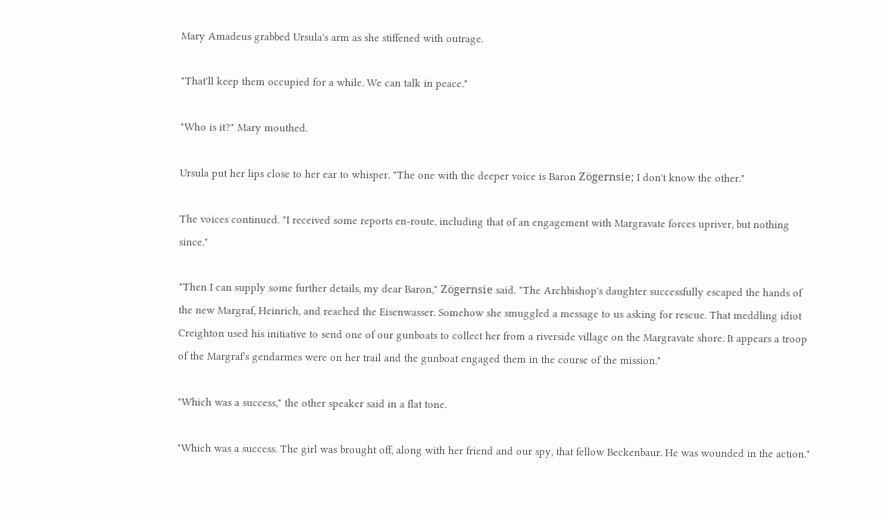Mary Amadeus grabbed Ursula's arm as she stiffened with outrage.

"That'll keep them occupied for a while. We can talk in peace."

"Who is it?" Mary mouthed.

Ursula put her lips close to her ear to whisper. "The one with the deeper voice is Baron Zögernsie; I don't know the other."

The voices continued. "I received some reports en-route, including that of an engagement with Margravate forces upriver, but nothing since."

"Then I can supply some further details, my dear Baron," Zögernsie said. "The Archbishop's daughter successfully escaped the hands of the new Margraf, Heinrich, and reached the Eisenwasser. Somehow she smuggled a message to us asking for rescue. That meddling idiot Creighton used his initiative to send one of our gunboats to collect her from a riverside village on the Margravate shore. It appears a troop of the Margraf's gendarmes were on her trail and the gunboat engaged them in the course of the mission."

"Which was a success," the other speaker said in a flat tone.

"Which was a success. The girl was brought off, along with her friend and our spy, that fellow Beckenbaur. He was wounded in the action."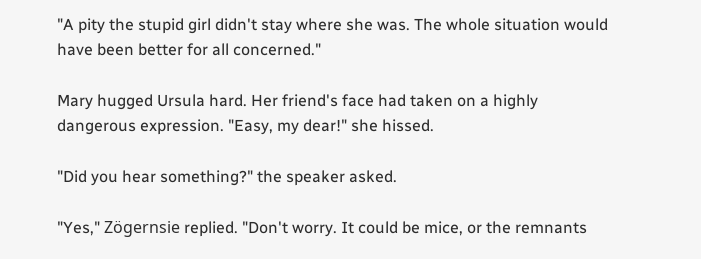"A pity the stupid girl didn't stay where she was. The whole situation would have been better for all concerned."

Mary hugged Ursula hard. Her friend's face had taken on a highly dangerous expression. "Easy, my dear!" she hissed.

"Did you hear something?" the speaker asked.

"Yes," Zögernsie replied. "Don't worry. It could be mice, or the remnants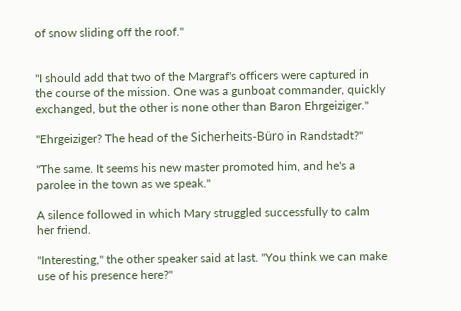of snow sliding off the roof."


"I should add that two of the Margraf's officers were captured in the course of the mission. One was a gunboat commander, quickly exchanged, but the other is none other than Baron Ehrgeiziger."

"Ehrgeiziger? The head of the Sicherheits-Büro in Randstadt?"

"The same. It seems his new master promoted him, and he's a parolee in the town as we speak."

A silence followed in which Mary struggled successfully to calm her friend.

"Interesting," the other speaker said at last. "You think we can make use of his presence here?"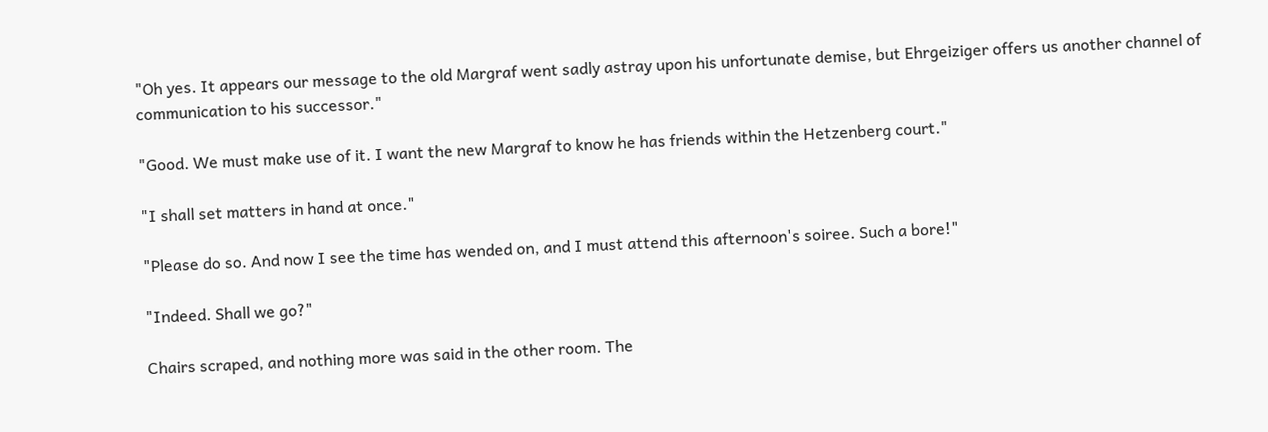"Oh yes. It appears our message to the old Margraf went sadly astray upon his unfortunate demise, but Ehrgeiziger offers us another channel of communication to his successor."

"Good. We must make use of it. I want the new Margraf to know he has friends within the Hetzenberg court."

"I shall set matters in hand at once."

"Please do so. And now I see the time has wended on, and I must attend this afternoon's soiree. Such a bore!"

"Indeed. Shall we go?"

Chairs scraped, and nothing more was said in the other room. The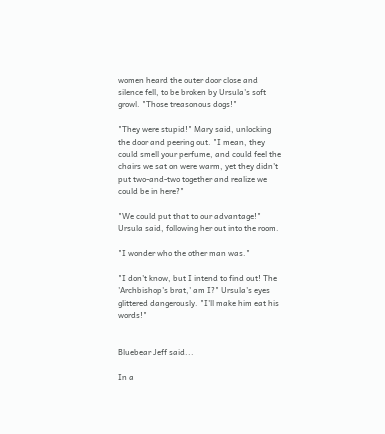women heard the outer door close and silence fell, to be broken by Ursula's soft growl. "Those treasonous dogs!"

"They were stupid!" Mary said, unlocking the door and peering out. "I mean, they could smell your perfume, and could feel the chairs we sat on were warm, yet they didn't put two-and-two together and realize we could be in here?"

"We could put that to our advantage!" Ursula said, following her out into the room.

"I wonder who the other man was."

"I don't know, but I intend to find out! The 'Archbishop's brat,' am I?" Ursula's eyes glittered dangerously. "I'll make him eat his words!"


Bluebear Jeff said...

In a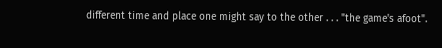different time and place one might say to the other . . . "the game's afoot".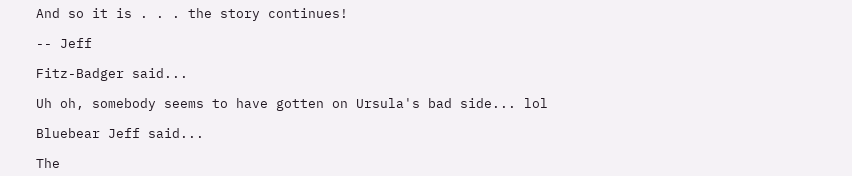And so it is . . . the story continues!

-- Jeff

Fitz-Badger said...

Uh oh, somebody seems to have gotten on Ursula's bad side... lol

Bluebear Jeff said...

The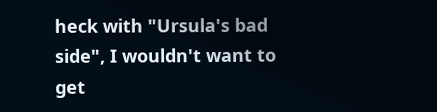heck with "Ursula's bad side", I wouldn't want to get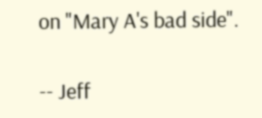on "Mary A's bad side".

-- Jeff